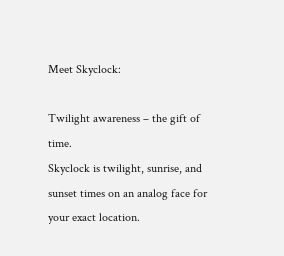Meet Skyclock:

Twilight awareness – the gift of time.
Skyclock is twilight, sunrise, and sunset times on an analog face for your exact location.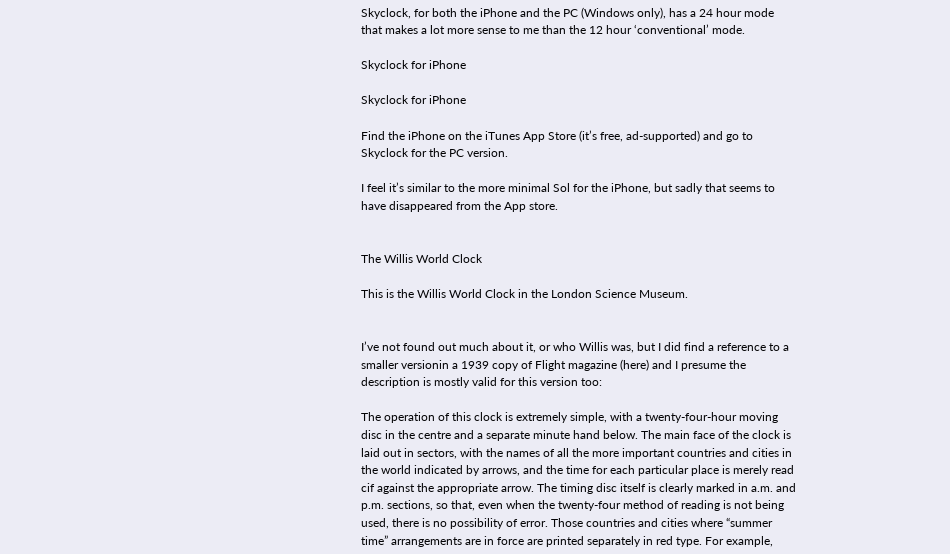Skyclock, for both the iPhone and the PC (Windows only), has a 24 hour mode that makes a lot more sense to me than the 12 hour ‘conventional’ mode.

Skyclock for iPhone

Skyclock for iPhone

Find the iPhone on the iTunes App Store (it’s free, ad-supported) and go to Skyclock for the PC version.

I feel it’s similar to the more minimal Sol for the iPhone, but sadly that seems to have disappeared from the App store.


The Willis World Clock

This is the Willis World Clock in the London Science Museum.


I’ve not found out much about it, or who Willis was, but I did find a reference to a smaller versionin a 1939 copy of Flight magazine (here) and I presume the description is mostly valid for this version too:

The operation of this clock is extremely simple, with a twenty-four-hour moving disc in the centre and a separate minute hand below. The main face of the clock is laid out in sectors, with the names of all the more important countries and cities in the world indicated by arrows, and the time for each particular place is merely read cif against the appropriate arrow. The timing disc itself is clearly marked in a.m. and p.m. sections, so that, even when the twenty-four method of reading is not being used, there is no possibility of error. Those countries and cities where “summer time” arrangements are in force are printed separately in red type. For example,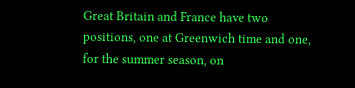Great Britain and France have two positions, one at Greenwich time and one, for the summer season, on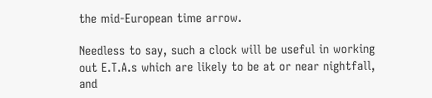the mid-European time arrow.

Needless to say, such a clock will be useful in working out E.T.A.s which are likely to be at or near nightfall, and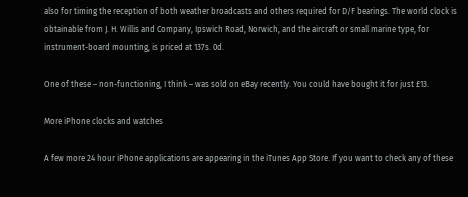also for timing the reception of both weather broadcasts and others required for D/F bearings. The world clock is obtainable from J. H. Willis and Company, Ipswich Road, Norwich, and the aircraft or small marine type, for instrument-board mounting, is priced at 137s. 0d.

One of these – non-functioning, I think – was sold on eBay recently. You could have bought it for just £13.

More iPhone clocks and watches

A few more 24 hour iPhone applications are appearing in the iTunes App Store. If you want to check any of these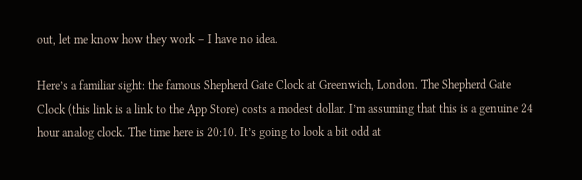out, let me know how they work – I have no idea.

Here’s a familiar sight: the famous Shepherd Gate Clock at Greenwich, London. The Shepherd Gate Clock (this link is a link to the App Store) costs a modest dollar. I’m assuming that this is a genuine 24 hour analog clock. The time here is 20:10. It’s going to look a bit odd at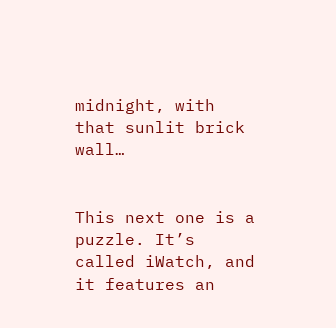midnight, with that sunlit brick wall…


This next one is a puzzle. It’s called iWatch, and it features an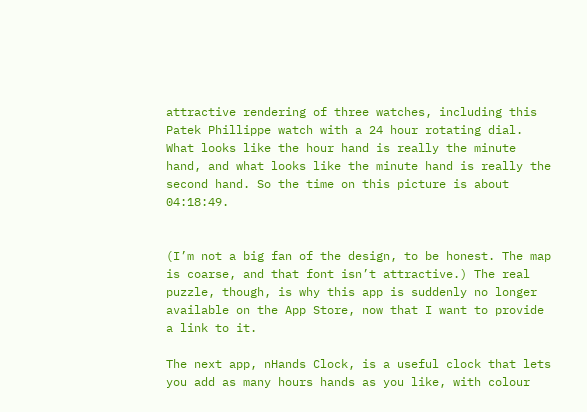attractive rendering of three watches, including this Patek Phillippe watch with a 24 hour rotating dial. What looks like the hour hand is really the minute hand, and what looks like the minute hand is really the second hand. So the time on this picture is about 04:18:49.


(I’m not a big fan of the design, to be honest. The map is coarse, and that font isn’t attractive.) The real puzzle, though, is why this app is suddenly no longer available on the App Store, now that I want to provide a link to it.

The next app, nHands Clock, is a useful clock that lets you add as many hours hands as you like, with colour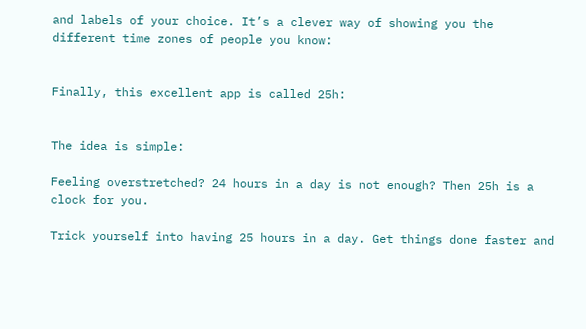and labels of your choice. It’s a clever way of showing you the different time zones of people you know:


Finally, this excellent app is called 25h:


The idea is simple:

Feeling overstretched? 24 hours in a day is not enough? Then 25h is a clock for you.

Trick yourself into having 25 hours in a day. Get things done faster and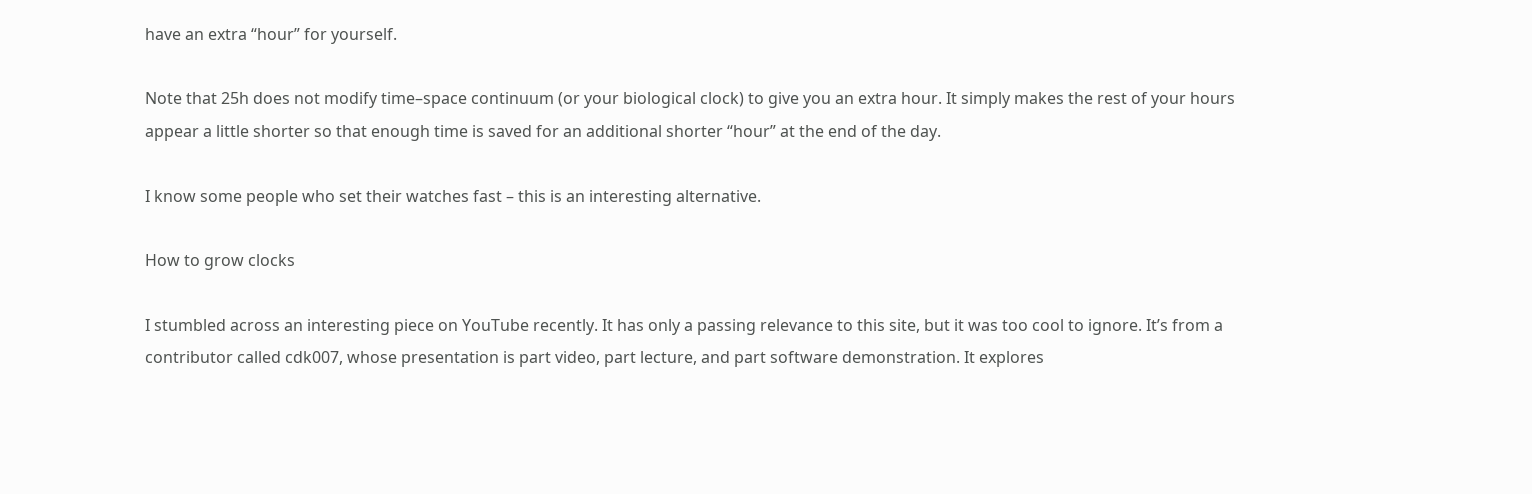have an extra “hour” for yourself.

Note that 25h does not modify time–space continuum (or your biological clock) to give you an extra hour. It simply makes the rest of your hours appear a little shorter so that enough time is saved for an additional shorter “hour” at the end of the day.

I know some people who set their watches fast – this is an interesting alternative.

How to grow clocks

I stumbled across an interesting piece on YouTube recently. It has only a passing relevance to this site, but it was too cool to ignore. It’s from a contributor called cdk007, whose presentation is part video, part lecture, and part software demonstration. It explores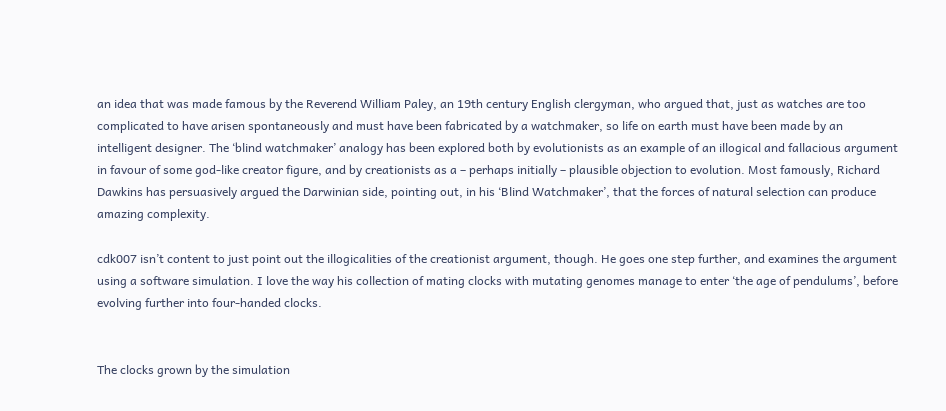an idea that was made famous by the Reverend William Paley, an 19th century English clergyman, who argued that, just as watches are too complicated to have arisen spontaneously and must have been fabricated by a watchmaker, so life on earth must have been made by an intelligent designer. The ‘blind watchmaker’ analogy has been explored both by evolutionists as an example of an illogical and fallacious argument in favour of some god-like creator figure, and by creationists as a – perhaps initially – plausible objection to evolution. Most famously, Richard Dawkins has persuasively argued the Darwinian side, pointing out, in his ‘Blind Watchmaker’, that the forces of natural selection can produce amazing complexity.

cdk007 isn’t content to just point out the illogicalities of the creationist argument, though. He goes one step further, and examines the argument using a software simulation. I love the way his collection of mating clocks with mutating genomes manage to enter ‘the age of pendulums’, before evolving further into four-handed clocks.


The clocks grown by the simulation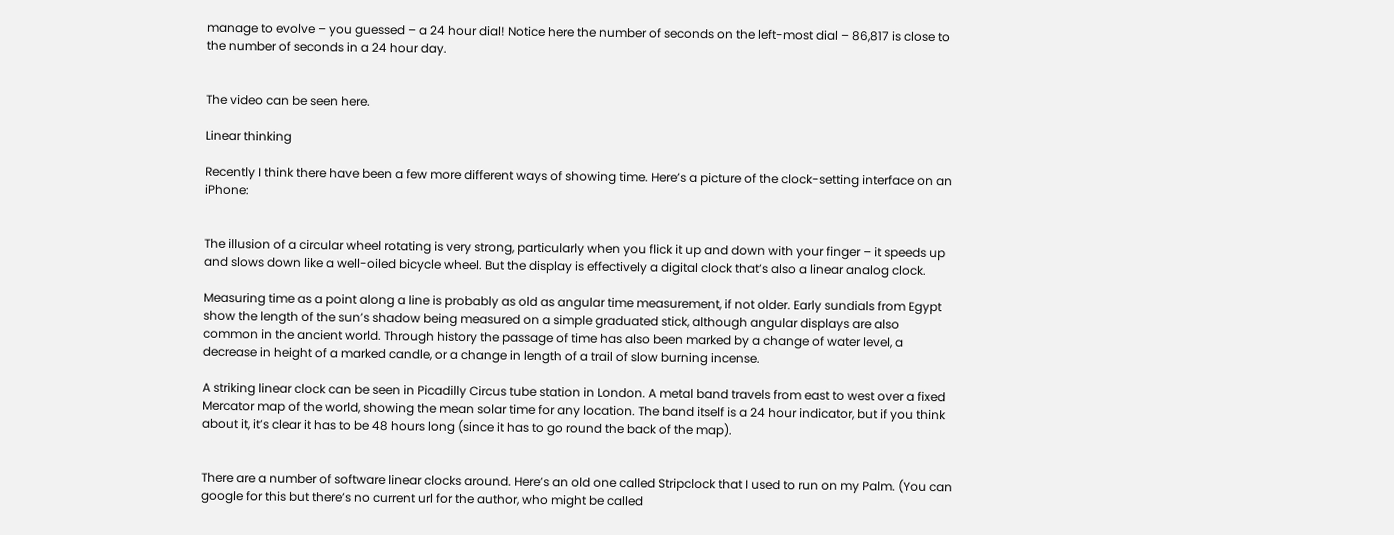manage to evolve – you guessed – a 24 hour dial! Notice here the number of seconds on the left-most dial – 86,817 is close to the number of seconds in a 24 hour day.


The video can be seen here.

Linear thinking

Recently I think there have been a few more different ways of showing time. Here’s a picture of the clock-setting interface on an iPhone:


The illusion of a circular wheel rotating is very strong, particularly when you flick it up and down with your finger – it speeds up and slows down like a well-oiled bicycle wheel. But the display is effectively a digital clock that’s also a linear analog clock.

Measuring time as a point along a line is probably as old as angular time measurement, if not older. Early sundials from Egypt show the length of the sun’s shadow being measured on a simple graduated stick, although angular displays are also common in the ancient world. Through history the passage of time has also been marked by a change of water level, a decrease in height of a marked candle, or a change in length of a trail of slow burning incense.

A striking linear clock can be seen in Picadilly Circus tube station in London. A metal band travels from east to west over a fixed Mercator map of the world, showing the mean solar time for any location. The band itself is a 24 hour indicator, but if you think about it, it’s clear it has to be 48 hours long (since it has to go round the back of the map).


There are a number of software linear clocks around. Here’s an old one called Stripclock that I used to run on my Palm. (You can google for this but there’s no current url for the author, who might be called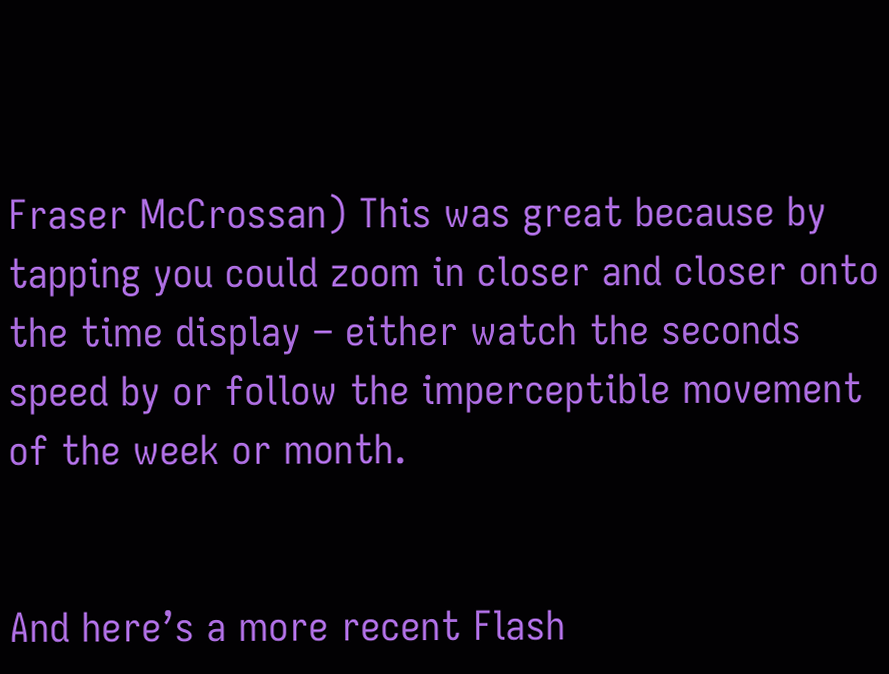Fraser McCrossan) This was great because by tapping you could zoom in closer and closer onto the time display – either watch the seconds speed by or follow the imperceptible movement of the week or month.


And here’s a more recent Flash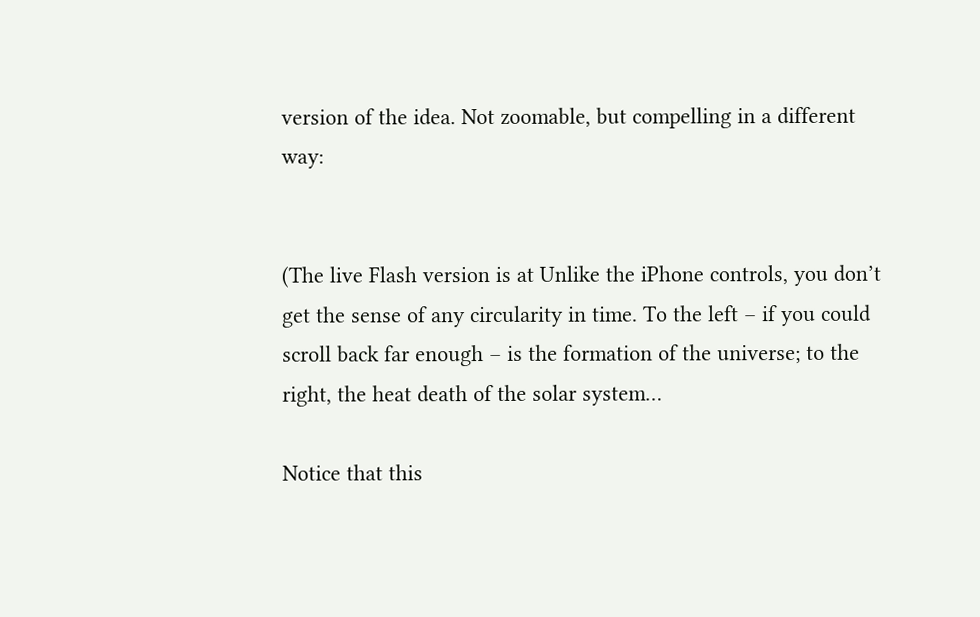version of the idea. Not zoomable, but compelling in a different way:


(The live Flash version is at Unlike the iPhone controls, you don’t get the sense of any circularity in time. To the left – if you could scroll back far enough – is the formation of the universe; to the right, the heat death of the solar system…

Notice that this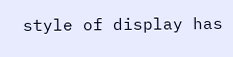style of display has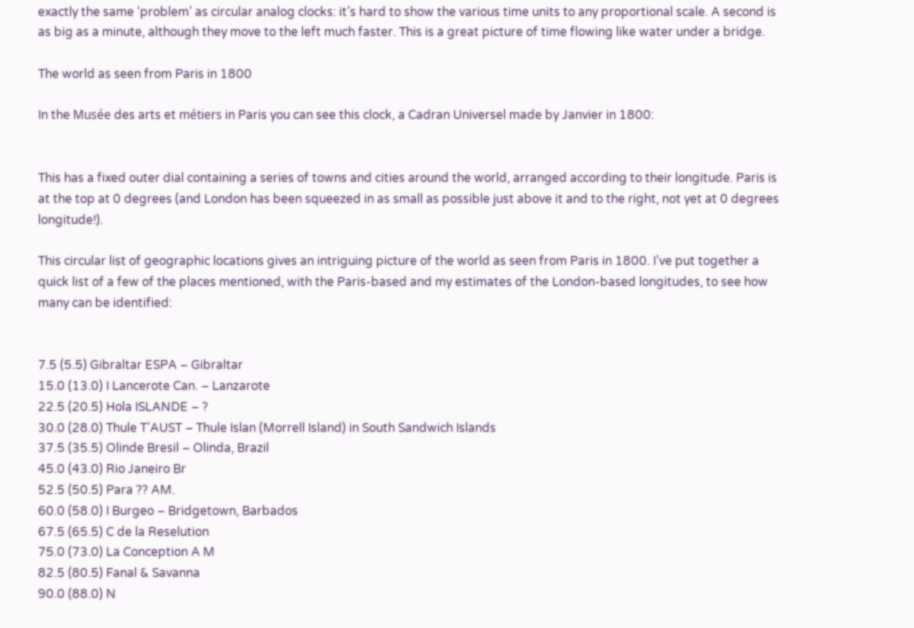exactly the same ‘problem’ as circular analog clocks: it’s hard to show the various time units to any proportional scale. A second is as big as a minute, although they move to the left much faster. This is a great picture of time flowing like water under a bridge.

The world as seen from Paris in 1800

In the Musée des arts et métiers in Paris you can see this clock, a Cadran Universel made by Janvier in 1800:


This has a fixed outer dial containing a series of towns and cities around the world, arranged according to their longitude. Paris is at the top at 0 degrees (and London has been squeezed in as small as possible just above it and to the right, not yet at 0 degrees longitude!).

This circular list of geographic locations gives an intriguing picture of the world as seen from Paris in 1800. I’ve put together a quick list of a few of the places mentioned, with the Paris-based and my estimates of the London-based longitudes, to see how many can be identified:


7.5 (5.5) Gibraltar ESPA – Gibraltar
15.0 (13.0) I Lancerote Can. – Lanzarote
22.5 (20.5) Hola ISLANDE – ?
30.0 (28.0) Thule T’AUST – Thule Islan (Morrell Island) in South Sandwich Islands
37.5 (35.5) Olinde Bresil – Olinda, Brazil
45.0 (43.0) Rio Janeiro Br
52.5 (50.5) Para ?? AM.
60.0 (58.0) I Burgeo – Bridgetown, Barbados
67.5 (65.5) C de la Reselution
75.0 (73.0) La Conception A M
82.5 (80.5) Fanal & Savanna
90.0 (88.0) N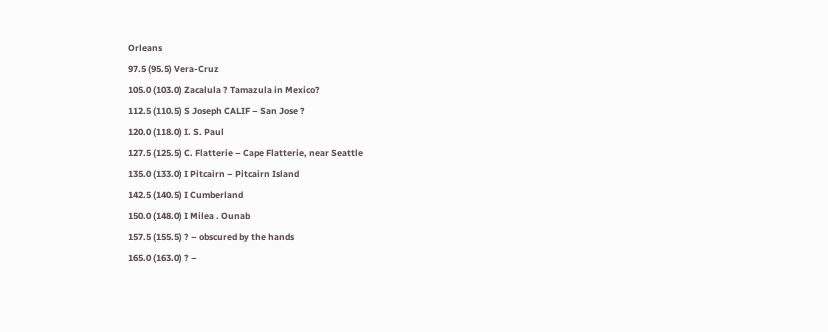Orleans
97.5 (95.5) Vera-Cruz
105.0 (103.0) Zacalula ? Tamazula in Mexico?
112.5 (110.5) S Joseph CALIF – San Jose ?
120.0 (118.0) I. S. Paul
127.5 (125.5) C. Flatterie – Cape Flatterie, near Seattle
135.0 (133.0) I Pitcairn – Pitcairn Island
142.5 (140.5) I Cumberland
150.0 (148.0) I Milea . Ounab
157.5 (155.5) ? – obscured by the hands
165.0 (163.0) ? –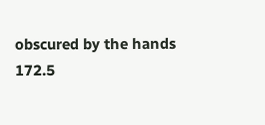obscured by the hands
172.5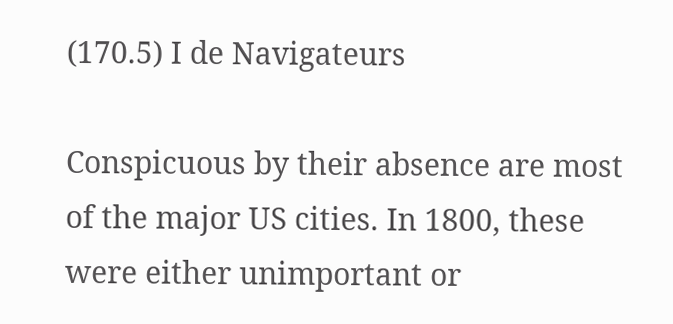(170.5) I de Navigateurs

Conspicuous by their absence are most of the major US cities. In 1800, these were either unimportant or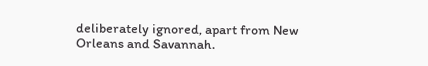deliberately ignored, apart from New Orleans and Savannah.